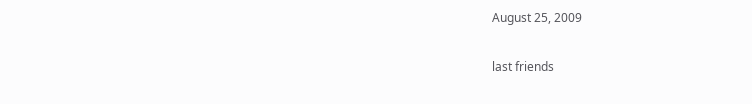August 25, 2009

last friends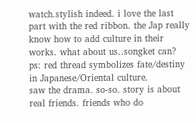watch.stylish indeed. i love the last part with the red ribbon. the Jap really know how to add culture in their works. what about us..songket can? ps: red thread symbolizes fate/destiny in Japanese/Oriental culture.
saw the drama. so-so. story is about real friends. friends who do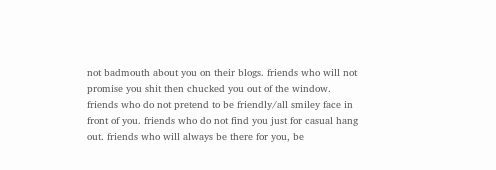not badmouth about you on their blogs. friends who will not promise you shit then chucked you out of the window. friends who do not pretend to be friendly/all smiley face in front of you. friends who do not find you just for casual hang out. friends who will always be there for you, be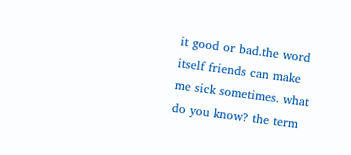it good or bad.the word itself friends can make me sick sometimes. what do you know? the term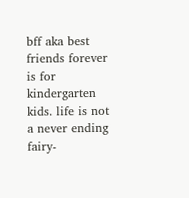bff aka best friends forever is for kindergarten kids. life is not a never ending fairy-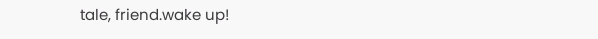tale, friend.wake up!